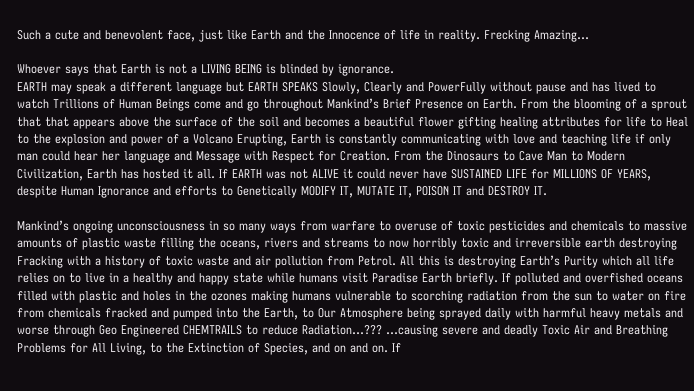Such a cute and benevolent face, just like Earth and the Innocence of life in reality. Frecking Amazing…

Whoever says that Earth is not a LIVING BEING is blinded by ignorance.
EARTH may speak a different language but EARTH SPEAKS Slowly, Clearly and PowerFully without pause and has lived to watch Trillions of Human Beings come and go throughout Mankind’s Brief Presence on Earth. From the blooming of a sprout that that appears above the surface of the soil and becomes a beautiful flower gifting healing attributes for life to Heal to the explosion and power of a Volcano Erupting, Earth is constantly communicating with love and teaching life if only man could hear her language and Message with Respect for Creation. From the Dinosaurs to Cave Man to Modern Civilization, Earth has hosted it all. If EARTH was not ALIVE it could never have SUSTAINED LIFE for MILLIONS OF YEARS, despite Human Ignorance and efforts to Genetically MODIFY IT, MUTATE IT, POISON IT and DESTROY IT.

Mankind’s ongoing unconsciousness in so many ways from warfare to overuse of toxic pesticides and chemicals to massive amounts of plastic waste filling the oceans, rivers and streams to now horribly toxic and irreversible earth destroying Fracking with a history of toxic waste and air pollution from Petrol. All this is destroying Earth’s Purity which all life relies on to live in a healthy and happy state while humans visit Paradise Earth briefly. If polluted and overfished oceans filled with plastic and holes in the ozones making humans vulnerable to scorching radiation from the sun to water on fire from chemicals fracked and pumped into the Earth, to Our Atmosphere being sprayed daily with harmful heavy metals and worse through Geo Engineered CHEMTRAILS to reduce Radiation…??? …causing severe and deadly Toxic Air and Breathing Problems for All Living, to the Extinction of Species, and on and on. If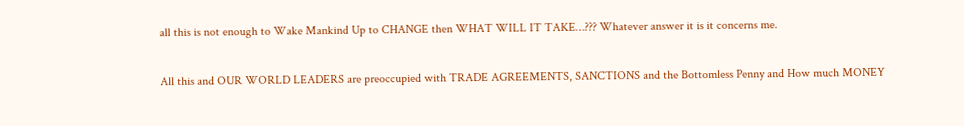all this is not enough to Wake Mankind Up to CHANGE then WHAT WILL IT TAKE…??? Whatever answer it is it concerns me.

All this and OUR WORLD LEADERS are preoccupied with TRADE AGREEMENTS, SANCTIONS and the Bottomless Penny and How much MONEY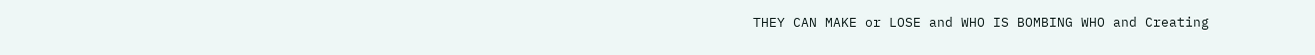THEY CAN MAKE or LOSE and WHO IS BOMBING WHO and Creating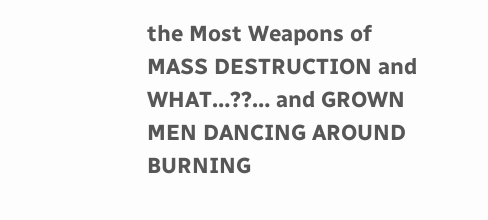the Most Weapons of MASS DESTRUCTION and WHAT…??… and GROWN MEN DANCING AROUND BURNING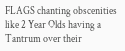FLAGS chanting obscenities like 2 Year Olds having a Tantrum over their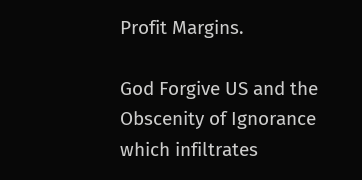Profit Margins.

God Forgive US and the Obscenity of Ignorance which infiltrates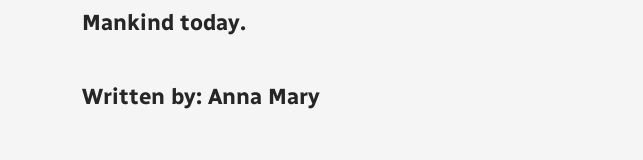Mankind today.

Written by: Anna Mary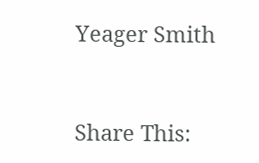Yeager Smith


Share This: